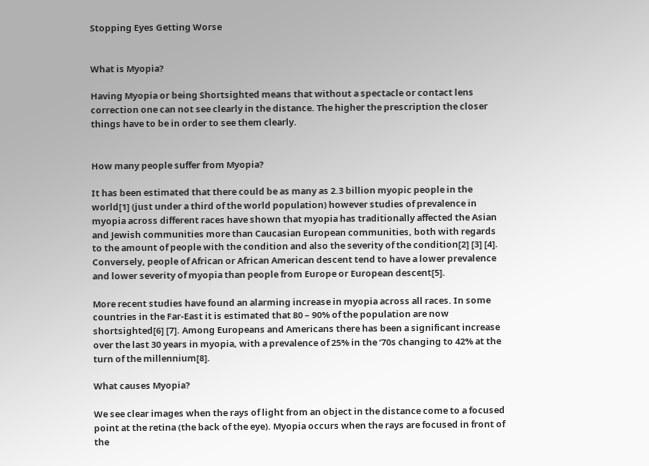Stopping Eyes Getting Worse


What is Myopia?

Having Myopia or being Shortsighted means that without a spectacle or contact lens correction one can not see clearly in the distance. The higher the prescription the closer things have to be in order to see them clearly.


How many people suffer from Myopia?

It has been estimated that there could be as many as 2.3 billion myopic people in the world[1] (just under a third of the world population) however studies of prevalence in myopia across different races have shown that myopia has traditionally affected the Asian and Jewish communities more than Caucasian European communities, both with regards to the amount of people with the condition and also the severity of the condition[2] [3] [4]. Conversely, people of African or African American descent tend to have a lower prevalence and lower severity of myopia than people from Europe or European descent[5].

More recent studies have found an alarming increase in myopia across all races. In some countries in the Far-East it is estimated that 80 – 90% of the population are now shortsighted[6] [7]. Among Europeans and Americans there has been a significant increase over the last 30 years in myopia, with a prevalence of 25% in the ‘70s changing to 42% at the turn of the millennium[8].

What causes Myopia?

We see clear images when the rays of light from an object in the distance come to a focused point at the retina (the back of the eye). Myopia occurs when the rays are focused in front of the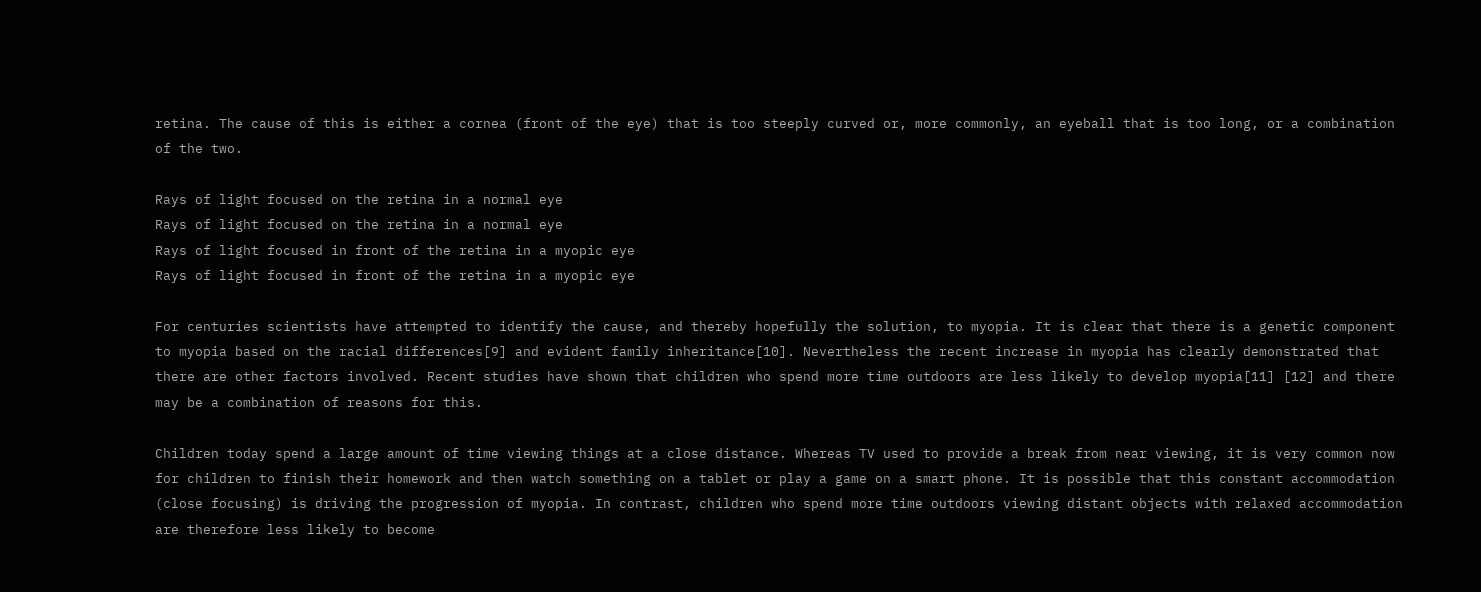retina. The cause of this is either a cornea (front of the eye) that is too steeply curved or, more commonly, an eyeball that is too long, or a combination of the two.

Rays of light focused on the retina in a normal eye
Rays of light focused on the retina in a normal eye
Rays of light focused in front of the retina in a myopic eye
Rays of light focused in front of the retina in a myopic eye

For centuries scientists have attempted to identify the cause, and thereby hopefully the solution, to myopia. It is clear that there is a genetic component to myopia based on the racial differences[9] and evident family inheritance[10]. Nevertheless the recent increase in myopia has clearly demonstrated that there are other factors involved. Recent studies have shown that children who spend more time outdoors are less likely to develop myopia[11] [12] and there may be a combination of reasons for this.

Children today spend a large amount of time viewing things at a close distance. Whereas TV used to provide a break from near viewing, it is very common now for children to finish their homework and then watch something on a tablet or play a game on a smart phone. It is possible that this constant accommodation (close focusing) is driving the progression of myopia. In contrast, children who spend more time outdoors viewing distant objects with relaxed accommodation are therefore less likely to become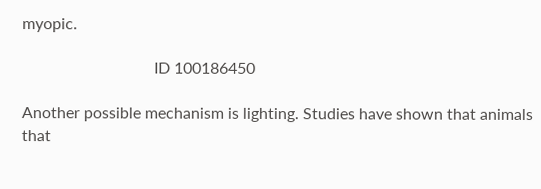myopic.

                                 ID 100186450

Another possible mechanism is lighting. Studies have shown that animals that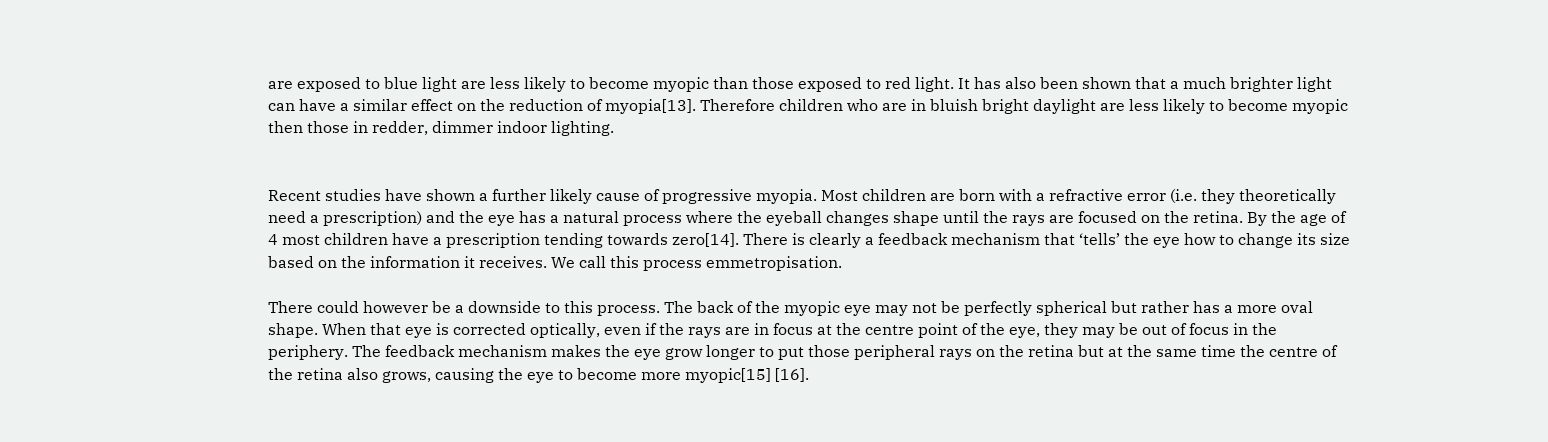are exposed to blue light are less likely to become myopic than those exposed to red light. It has also been shown that a much brighter light can have a similar effect on the reduction of myopia[13]. Therefore children who are in bluish bright daylight are less likely to become myopic then those in redder, dimmer indoor lighting.


Recent studies have shown a further likely cause of progressive myopia. Most children are born with a refractive error (i.e. they theoretically need a prescription) and the eye has a natural process where the eyeball changes shape until the rays are focused on the retina. By the age of 4 most children have a prescription tending towards zero[14]. There is clearly a feedback mechanism that ‘tells’ the eye how to change its size based on the information it receives. We call this process emmetropisation.

There could however be a downside to this process. The back of the myopic eye may not be perfectly spherical but rather has a more oval shape. When that eye is corrected optically, even if the rays are in focus at the centre point of the eye, they may be out of focus in the periphery. The feedback mechanism makes the eye grow longer to put those peripheral rays on the retina but at the same time the centre of the retina also grows, causing the eye to become more myopic[15] [16].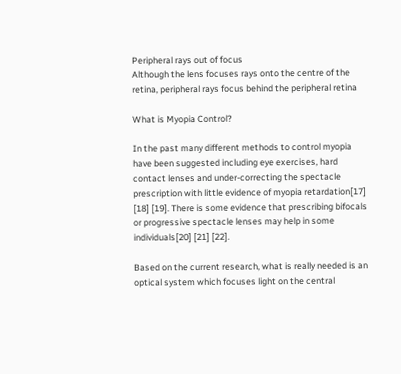Peripheral rays out of focus
Although the lens focuses rays onto the centre of the retina, peripheral rays focus behind the peripheral retina

What is Myopia Control?

In the past many different methods to control myopia have been suggested including eye exercises, hard contact lenses and under-correcting the spectacle prescription with little evidence of myopia retardation[17] [18] [19]. There is some evidence that prescribing bifocals or progressive spectacle lenses may help in some individuals[20] [21] [22].

Based on the current research, what is really needed is an optical system which focuses light on the central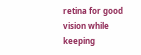retina for good vision while keeping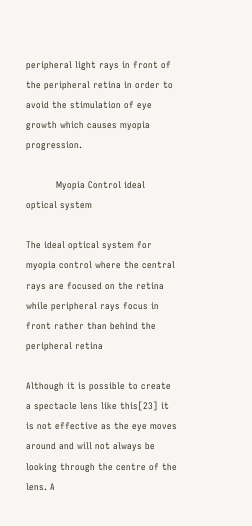peripheral light rays in front of the peripheral retina in order to avoid the stimulation of eye growth which causes myopia progression.

          Myopia Control ideal optical system

The ideal optical system for myopia control where the central rays are focused on the retina while peripheral rays focus in front rather than behind the peripheral retina

Although it is possible to create a spectacle lens like this[23] it is not effective as the eye moves around and will not always be looking through the centre of the lens. A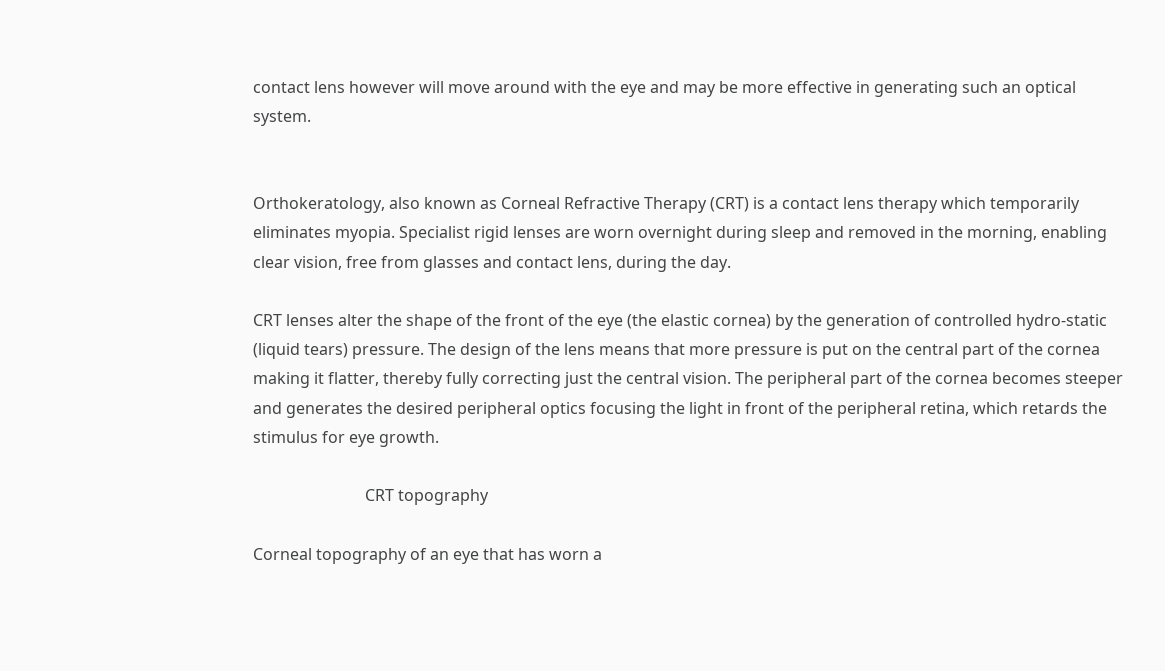contact lens however will move around with the eye and may be more effective in generating such an optical system.


Orthokeratology, also known as Corneal Refractive Therapy (CRT) is a contact lens therapy which temporarily eliminates myopia. Specialist rigid lenses are worn overnight during sleep and removed in the morning, enabling clear vision, free from glasses and contact lens, during the day.

CRT lenses alter the shape of the front of the eye (the elastic cornea) by the generation of controlled hydro-static (liquid tears) pressure. The design of the lens means that more pressure is put on the central part of the cornea making it flatter, thereby fully correcting just the central vision. The peripheral part of the cornea becomes steeper and generates the desired peripheral optics focusing the light in front of the peripheral retina, which retards the stimulus for eye growth.

                            CRT topography

Corneal topography of an eye that has worn a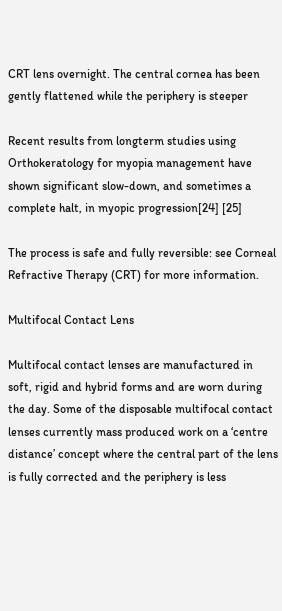CRT lens overnight. The central cornea has been gently flattened while the periphery is steeper

Recent results from longterm studies using Orthokeratology for myopia management have shown significant slow-down, and sometimes a complete halt, in myopic progression[24] [25]

The process is safe and fully reversible: see Corneal Refractive Therapy (CRT) for more information.

Multifocal Contact Lens

Multifocal contact lenses are manufactured in soft, rigid and hybrid forms and are worn during the day. Some of the disposable multifocal contact lenses currently mass produced work on a ‘centre distance’ concept where the central part of the lens is fully corrected and the periphery is less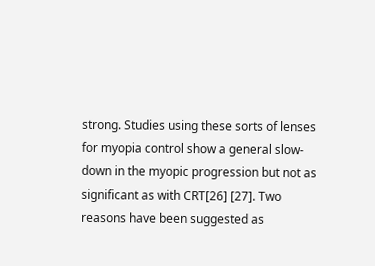strong. Studies using these sorts of lenses for myopia control show a general slow-down in the myopic progression but not as significant as with CRT[26] [27]. Two reasons have been suggested as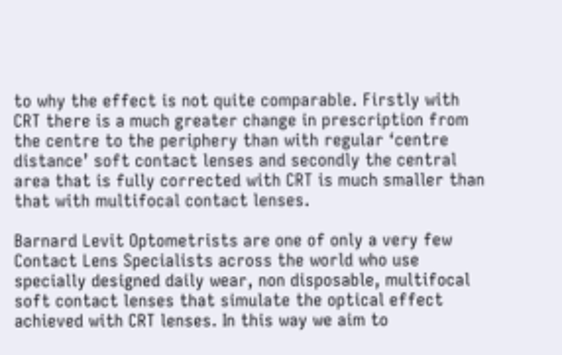to why the effect is not quite comparable. Firstly with CRT there is a much greater change in prescription from the centre to the periphery than with regular ‘centre distance’ soft contact lenses and secondly the central area that is fully corrected with CRT is much smaller than that with multifocal contact lenses.

Barnard Levit Optometrists are one of only a very few Contact Lens Specialists across the world who use specially designed daily wear, non disposable, multifocal soft contact lenses that simulate the optical effect achieved with CRT lenses. In this way we aim to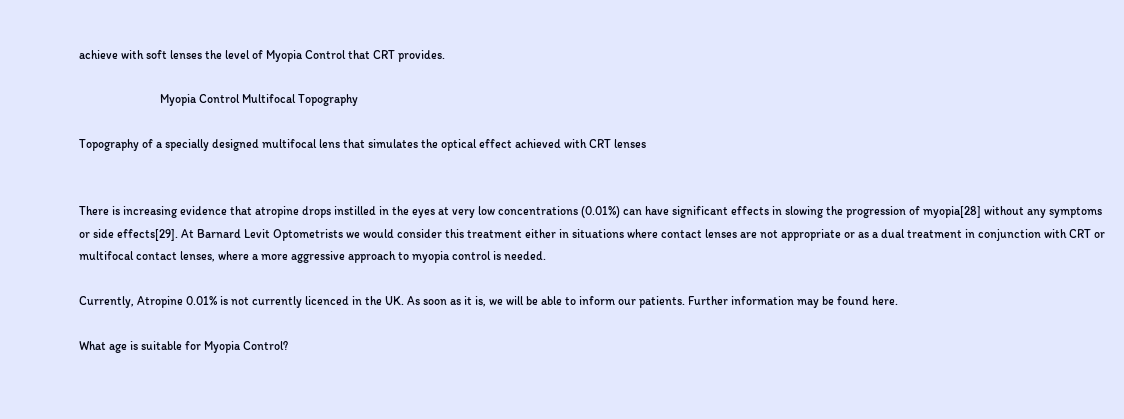achieve with soft lenses the level of Myopia Control that CRT provides.

                           Myopia Control Multifocal Topography

Topography of a specially designed multifocal lens that simulates the optical effect achieved with CRT lenses


There is increasing evidence that atropine drops instilled in the eyes at very low concentrations (0.01%) can have significant effects in slowing the progression of myopia[28] without any symptoms or side effects[29]. At Barnard Levit Optometrists we would consider this treatment either in situations where contact lenses are not appropriate or as a dual treatment in conjunction with CRT or multifocal contact lenses, where a more aggressive approach to myopia control is needed.

Currently, Atropine 0.01% is not currently licenced in the UK. As soon as it is, we will be able to inform our patients. Further information may be found here.

What age is suitable for Myopia Control?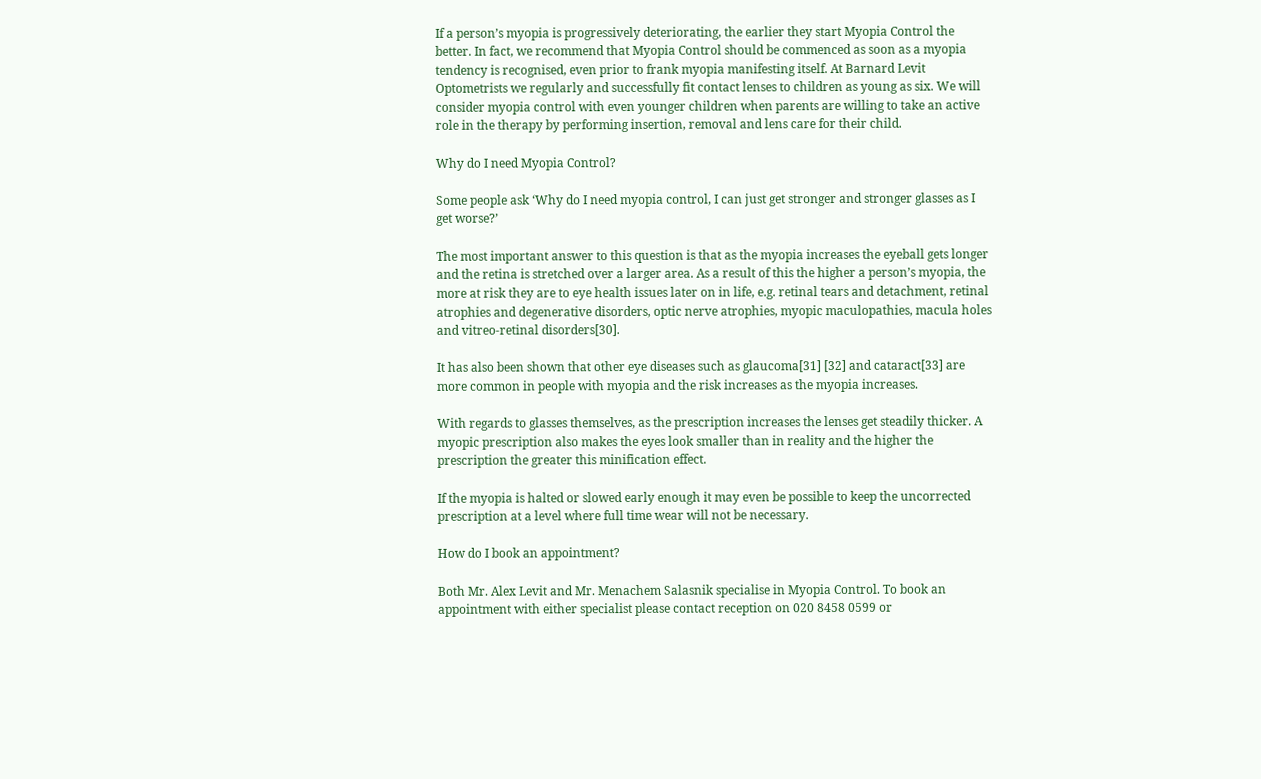If a person’s myopia is progressively deteriorating, the earlier they start Myopia Control the better. In fact, we recommend that Myopia Control should be commenced as soon as a myopia tendency is recognised, even prior to frank myopia manifesting itself. At Barnard Levit Optometrists we regularly and successfully fit contact lenses to children as young as six. We will consider myopia control with even younger children when parents are willing to take an active role in the therapy by performing insertion, removal and lens care for their child.

Why do I need Myopia Control?

Some people ask ‘Why do I need myopia control, I can just get stronger and stronger glasses as I get worse?’

The most important answer to this question is that as the myopia increases the eyeball gets longer and the retina is stretched over a larger area. As a result of this the higher a person’s myopia, the more at risk they are to eye health issues later on in life, e.g. retinal tears and detachment, retinal atrophies and degenerative disorders, optic nerve atrophies, myopic maculopathies, macula holes and vitreo-retinal disorders[30].

It has also been shown that other eye diseases such as glaucoma[31] [32] and cataract[33] are more common in people with myopia and the risk increases as the myopia increases.

With regards to glasses themselves, as the prescription increases the lenses get steadily thicker. A myopic prescription also makes the eyes look smaller than in reality and the higher the prescription the greater this minification effect.

If the myopia is halted or slowed early enough it may even be possible to keep the uncorrected prescription at a level where full time wear will not be necessary.

How do I book an appointment?

Both Mr. Alex Levit and Mr. Menachem Salasnik specialise in Myopia Control. To book an appointment with either specialist please contact reception on 020 8458 0599 or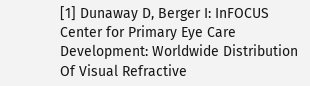[1] Dunaway D, Berger I: InFOCUS Center for Primary Eye Care Development: Worldwide Distribution Of Visual Refractive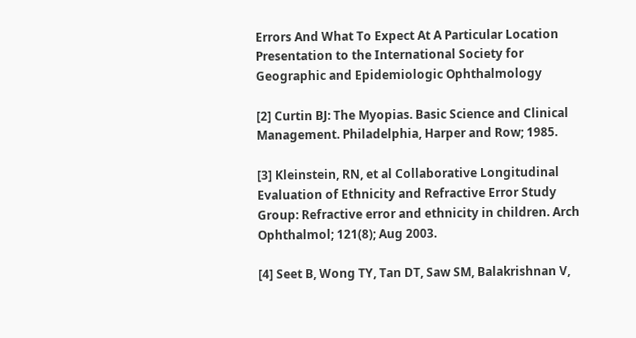Errors And What To Expect At A Particular Location Presentation to the International Society for Geographic and Epidemiologic Ophthalmology

[2] Curtin BJ: The Myopias. Basic Science and Clinical Management. Philadelphia, Harper and Row; 1985.

[3] Kleinstein, RN, et al Collaborative Longitudinal Evaluation of Ethnicity and Refractive Error Study Group: Refractive error and ethnicity in children. Arch Ophthalmol; 121(8); Aug 2003.

[4] Seet B, Wong TY, Tan DT, Saw SM, Balakrishnan V,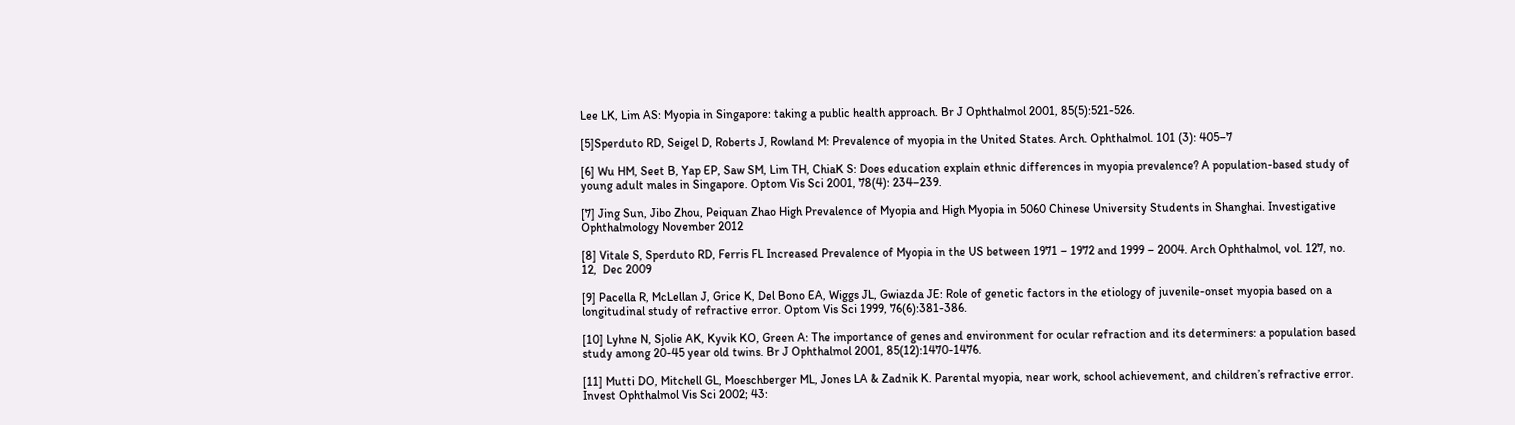Lee LK, Lim AS: Myopia in Singapore: taking a public health approach. Br J Ophthalmol 2001, 85(5):521-526.

[5]Sperduto RD, Seigel D, Roberts J, Rowland M: Prevalence of myopia in the United States. Arch. Ophthalmol. 101 (3): 405–7

[6] Wu HM, Seet B, Yap EP, Saw SM, Lim TH, ChiaK S: Does education explain ethnic differences in myopia prevalence? A population-based study of young adult males in Singapore. Optom Vis Sci 2001, 78(4): 234–239.

[7] Jing Sun, Jibo Zhou, Peiquan Zhao High Prevalence of Myopia and High Myopia in 5060 Chinese University Students in Shanghai. Investigative Ophthalmology November 2012

[8] Vitale S, Sperduto RD, Ferris FL Increased Prevalence of Myopia in the US between 1971 – 1972 and 1999 – 2004. Arch Ophthalmol, vol. 127, no. 12,  Dec 2009

[9] Pacella R, McLellan J, Grice K, Del Bono EA, Wiggs JL, Gwiazda JE: Role of genetic factors in the etiology of juvenile-onset myopia based on a longitudinal study of refractive error. Optom Vis Sci 1999, 76(6):381-386.

[10] Lyhne N, Sjolie AK, Kyvik KO, Green A: The importance of genes and environment for ocular refraction and its determiners: a population based study among 20-45 year old twins. Br J Ophthalmol 2001, 85(12):1470-1476.

[11] Mutti DO, Mitchell GL, Moeschberger ML, Jones LA & Zadnik K. Parental myopia, near work, school achievement, and children’s refractive error. Invest Ophthalmol Vis Sci 2002; 43: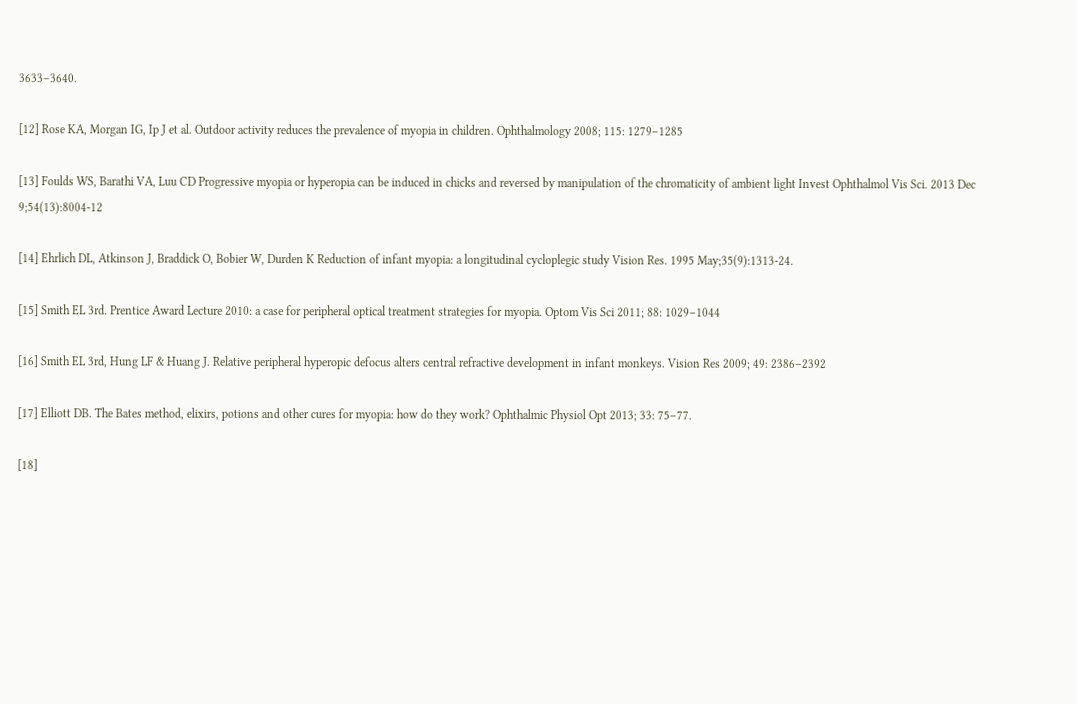3633–3640.

[12] Rose KA, Morgan IG, Ip J et al. Outdoor activity reduces the prevalence of myopia in children. Ophthalmology 2008; 115: 1279–1285

[13] Foulds WS, Barathi VA, Luu CD Progressive myopia or hyperopia can be induced in chicks and reversed by manipulation of the chromaticity of ambient light Invest Ophthalmol Vis Sci. 2013 Dec 9;54(13):8004-12

[14] Ehrlich DL, Atkinson J, Braddick O, Bobier W, Durden K Reduction of infant myopia: a longitudinal cycloplegic study Vision Res. 1995 May;35(9):1313-24.

[15] Smith EL 3rd. Prentice Award Lecture 2010: a case for peripheral optical treatment strategies for myopia. Optom Vis Sci 2011; 88: 1029–1044

[16] Smith EL 3rd, Hung LF & Huang J. Relative peripheral hyperopic defocus alters central refractive development in infant monkeys. Vision Res 2009; 49: 2386–2392

[17] Elliott DB. The Bates method, elixirs, potions and other cures for myopia: how do they work? Ophthalmic Physiol Opt 2013; 33: 75–77.

[18]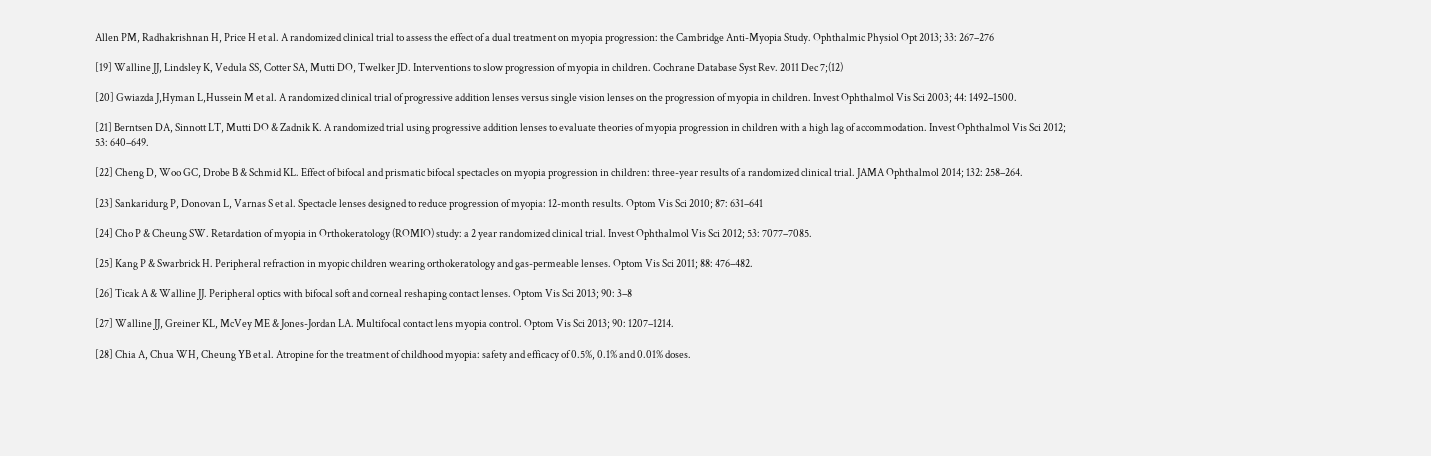Allen PM, Radhakrishnan H, Price H et al. A randomized clinical trial to assess the effect of a dual treatment on myopia progression: the Cambridge Anti-Myopia Study. Ophthalmic Physiol Opt 2013; 33: 267–276

[19] Walline JJ, Lindsley K, Vedula SS, Cotter SA, Mutti DO, Twelker JD. Interventions to slow progression of myopia in children. Cochrane Database Syst Rev. 2011 Dec 7;(12)

[20] Gwiazda J,Hyman L,Hussein M et al. A randomized clinical trial of progressive addition lenses versus single vision lenses on the progression of myopia in children. Invest Ophthalmol Vis Sci 2003; 44: 1492–1500.

[21] Berntsen DA, Sinnott LT, Mutti DO & Zadnik K. A randomized trial using progressive addition lenses to evaluate theories of myopia progression in children with a high lag of accommodation. Invest Ophthalmol Vis Sci 2012; 53: 640–649.

[22] Cheng D, Woo GC, Drobe B & Schmid KL. Effect of bifocal and prismatic bifocal spectacles on myopia progression in children: three-year results of a randomized clinical trial. JAMA Ophthalmol 2014; 132: 258–264.

[23] Sankaridurg P, Donovan L, Varnas S et al. Spectacle lenses designed to reduce progression of myopia: 12-month results. Optom Vis Sci 2010; 87: 631–641

[24] Cho P & Cheung SW. Retardation of myopia in Orthokeratology (ROMIO) study: a 2 year randomized clinical trial. Invest Ophthalmol Vis Sci 2012; 53: 7077–7085.

[25] Kang P & Swarbrick H. Peripheral refraction in myopic children wearing orthokeratology and gas-permeable lenses. Optom Vis Sci 2011; 88: 476–482.

[26] Ticak A & Walline JJ. Peripheral optics with bifocal soft and corneal reshaping contact lenses. Optom Vis Sci 2013; 90: 3–8

[27] Walline JJ, Greiner KL, McVey ME & Jones-Jordan LA. Multifocal contact lens myopia control. Optom Vis Sci 2013; 90: 1207–1214.

[28] Chia A, Chua WH, Cheung YB et al. Atropine for the treatment of childhood myopia: safety and efficacy of 0.5%, 0.1% and 0.01% doses.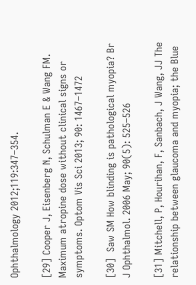Ophthalmology 2012;119:347–354.

[29] Cooper J, Eisenberg N, Schulman E & Wang FM. Maximum atropine dose without clinical signs or symptoms. Optom Vis Sci 2013; 90: 1467–1472

[30]  Saw SM How blinding is pathological myopia? Br J Ophthalmol. 2006 May; 90(5): 525–526

[31] Mitchell, P, Hourihan, F, Sanbach, J Wang, JJ The relationship between glaucoma and myopia; the Blue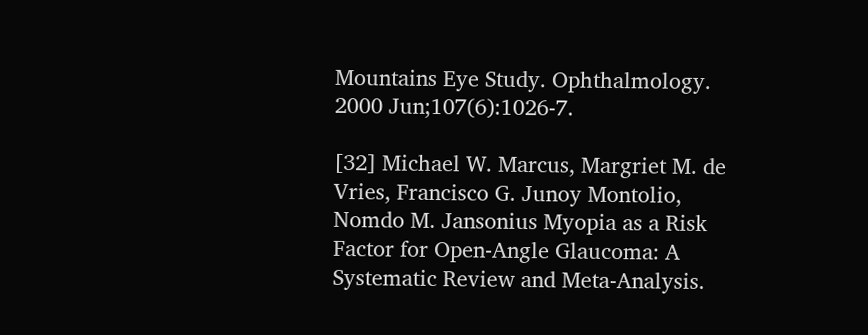Mountains Eye Study. Ophthalmology. 2000 Jun;107(6):1026-7.

[32] Michael W. Marcus, Margriet M. de Vries, Francisco G. Junoy Montolio, Nomdo M. Jansonius Myopia as a Risk Factor for Open-Angle Glaucoma: A Systematic Review and Meta-Analysis.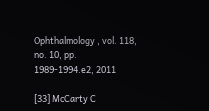Ophthalmology , vol. 118, no. 10, pp. 1989-1994.e2, 2011

[33] McCarty C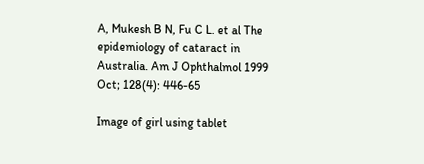A, Mukesh B N, Fu C L. et al The epidemiology of cataract in Australia. Am J Ophthalmol 1999 Oct; 128(4): 446-65

Image of girl using tablet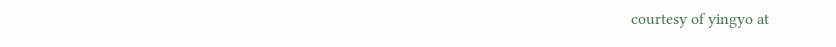courtesy of yingyo at